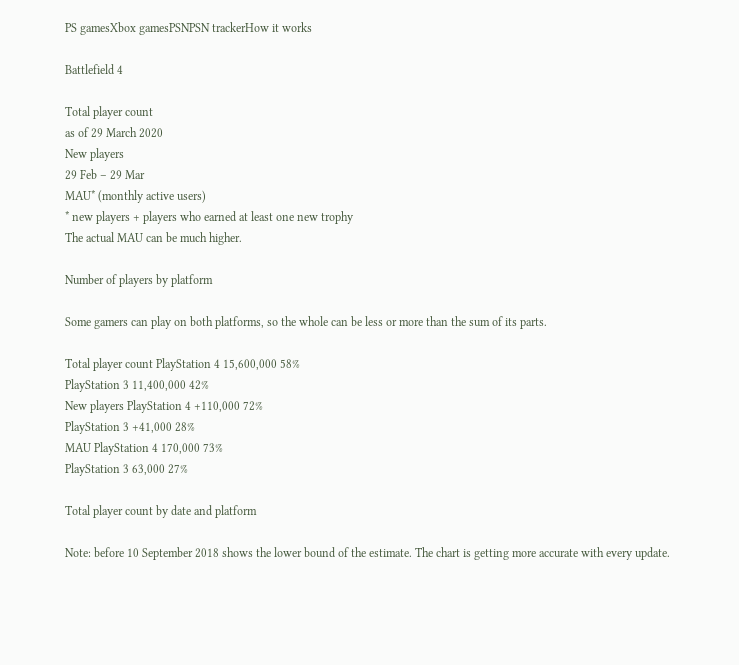PS gamesXbox gamesPSNPSN trackerHow it works

Battlefield 4

Total player count
as of 29 March 2020
New players
29 Feb – 29 Mar
MAU* (monthly active users)
* new players + players who earned at least one new trophy
The actual MAU can be much higher.

Number of players by platform

Some gamers can play on both platforms, so the whole can be less or more than the sum of its parts.

Total player count PlayStation 4 15,600,000 58%
PlayStation 3 11,400,000 42%
New players PlayStation 4 +110,000 72%
PlayStation 3 +41,000 28%
MAU PlayStation 4 170,000 73%
PlayStation 3 63,000 27%

Total player count by date and platform

Note: before 10 September 2018 shows the lower bound of the estimate. The chart is getting more accurate with every update.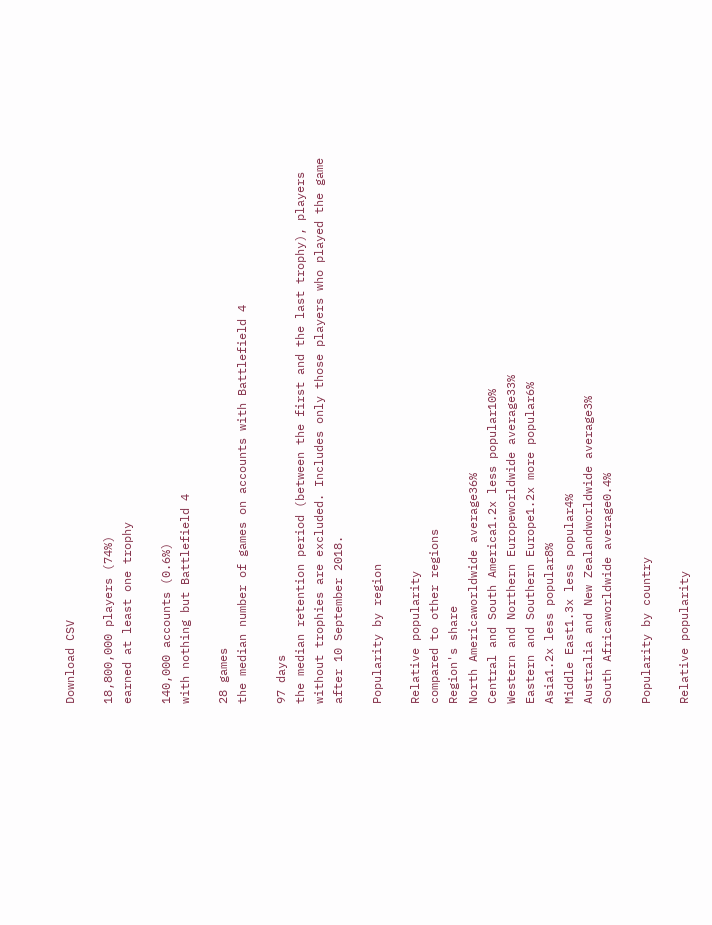Download CSV

18,800,000 players (74%)
earned at least one trophy

140,000 accounts (0.6%)
with nothing but Battlefield 4

28 games
the median number of games on accounts with Battlefield 4

97 days
the median retention period (between the first and the last trophy), players without trophies are excluded. Includes only those players who played the game after 10 September 2018.

Popularity by region

Relative popularity
compared to other regions
Region's share
North Americaworldwide average36%
Central and South America1.2x less popular10%
Western and Northern Europeworldwide average33%
Eastern and Southern Europe1.2x more popular6%
Asia1.2x less popular8%
Middle East1.3x less popular4%
Australia and New Zealandworldwide average3%
South Africaworldwide average0.4%

Popularity by country

Relative popularity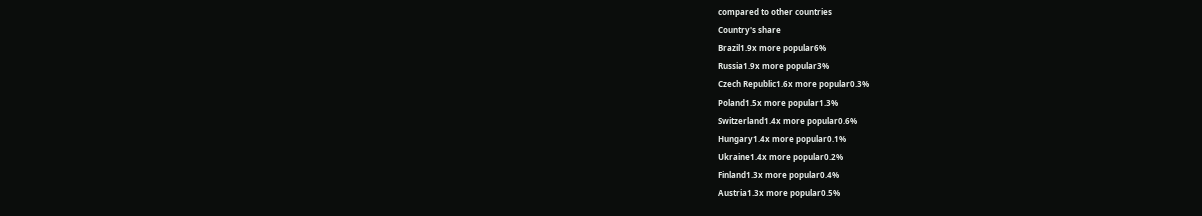compared to other countries
Country's share
Brazil1.9x more popular6%
Russia1.9x more popular3%
Czech Republic1.6x more popular0.3%
Poland1.5x more popular1.3%
Switzerland1.4x more popular0.6%
Hungary1.4x more popular0.1%
Ukraine1.4x more popular0.2%
Finland1.3x more popular0.4%
Austria1.3x more popular0.5%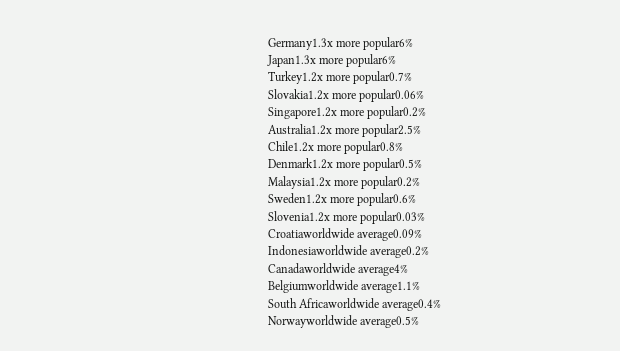Germany1.3x more popular6%
Japan1.3x more popular6%
Turkey1.2x more popular0.7%
Slovakia1.2x more popular0.06%
Singapore1.2x more popular0.2%
Australia1.2x more popular2.5%
Chile1.2x more popular0.8%
Denmark1.2x more popular0.5%
Malaysia1.2x more popular0.2%
Sweden1.2x more popular0.6%
Slovenia1.2x more popular0.03%
Croatiaworldwide average0.09%
Indonesiaworldwide average0.2%
Canadaworldwide average4%
Belgiumworldwide average1.1%
South Africaworldwide average0.4%
Norwayworldwide average0.5%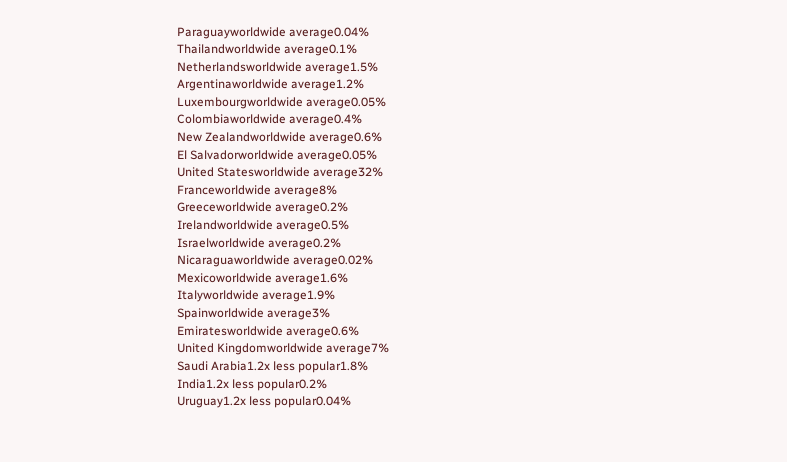Paraguayworldwide average0.04%
Thailandworldwide average0.1%
Netherlandsworldwide average1.5%
Argentinaworldwide average1.2%
Luxembourgworldwide average0.05%
Colombiaworldwide average0.4%
New Zealandworldwide average0.6%
El Salvadorworldwide average0.05%
United Statesworldwide average32%
Franceworldwide average8%
Greeceworldwide average0.2%
Irelandworldwide average0.5%
Israelworldwide average0.2%
Nicaraguaworldwide average0.02%
Mexicoworldwide average1.6%
Italyworldwide average1.9%
Spainworldwide average3%
Emiratesworldwide average0.6%
United Kingdomworldwide average7%
Saudi Arabia1.2x less popular1.8%
India1.2x less popular0.2%
Uruguay1.2x less popular0.04%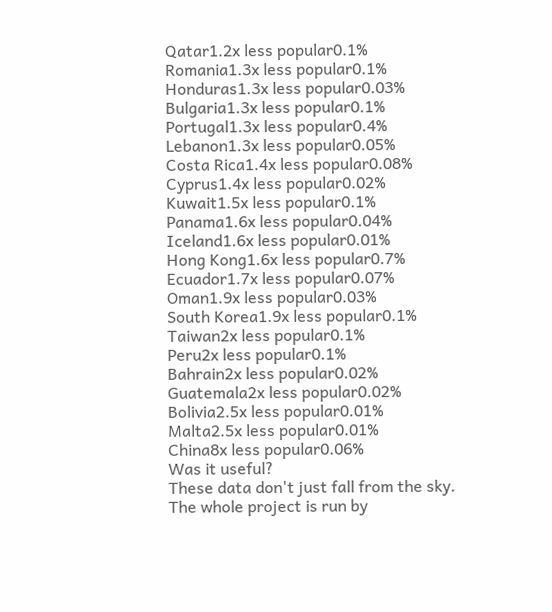Qatar1.2x less popular0.1%
Romania1.3x less popular0.1%
Honduras1.3x less popular0.03%
Bulgaria1.3x less popular0.1%
Portugal1.3x less popular0.4%
Lebanon1.3x less popular0.05%
Costa Rica1.4x less popular0.08%
Cyprus1.4x less popular0.02%
Kuwait1.5x less popular0.1%
Panama1.6x less popular0.04%
Iceland1.6x less popular0.01%
Hong Kong1.6x less popular0.7%
Ecuador1.7x less popular0.07%
Oman1.9x less popular0.03%
South Korea1.9x less popular0.1%
Taiwan2x less popular0.1%
Peru2x less popular0.1%
Bahrain2x less popular0.02%
Guatemala2x less popular0.02%
Bolivia2.5x less popular0.01%
Malta2.5x less popular0.01%
China8x less popular0.06%
Was it useful?
These data don't just fall from the sky.
The whole project is run by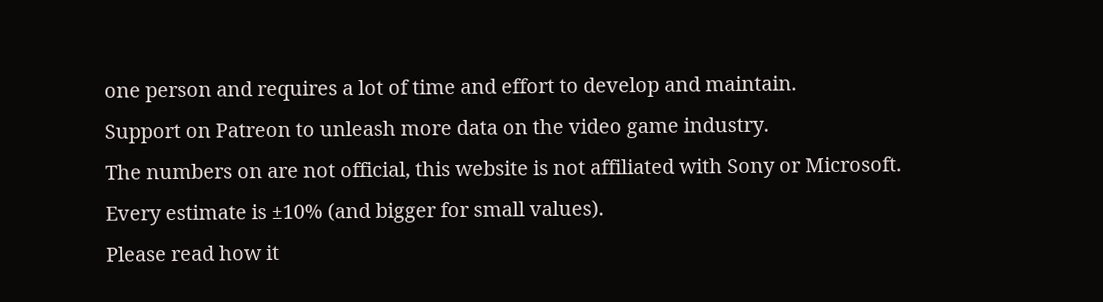one person and requires a lot of time and effort to develop and maintain.
Support on Patreon to unleash more data on the video game industry.
The numbers on are not official, this website is not affiliated with Sony or Microsoft.
Every estimate is ±10% (and bigger for small values).
Please read how it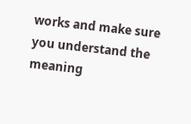works and make sure you understand the meaning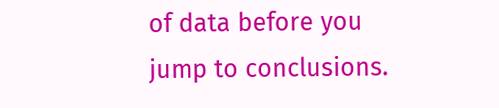of data before you jump to conclusions.